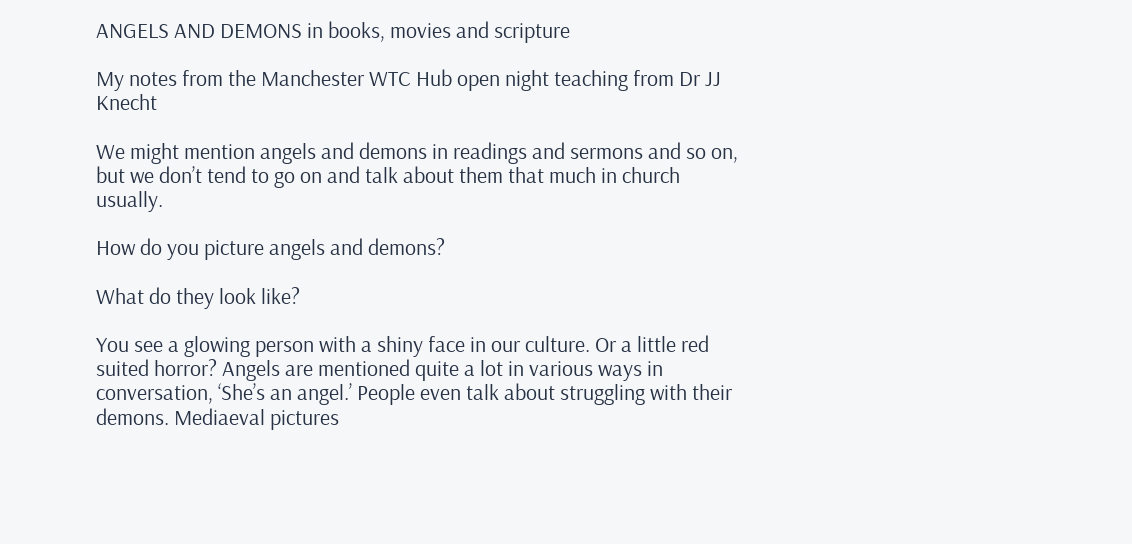ANGELS AND DEMONS in books, movies and scripture

My notes from the Manchester WTC Hub open night teaching from Dr JJ Knecht

We might mention angels and demons in readings and sermons and so on, but we don’t tend to go on and talk about them that much in church usually.

How do you picture angels and demons?

What do they look like?

You see a glowing person with a shiny face in our culture. Or a little red suited horror? Angels are mentioned quite a lot in various ways in conversation, ‘She’s an angel.’ People even talk about struggling with their demons. Mediaeval pictures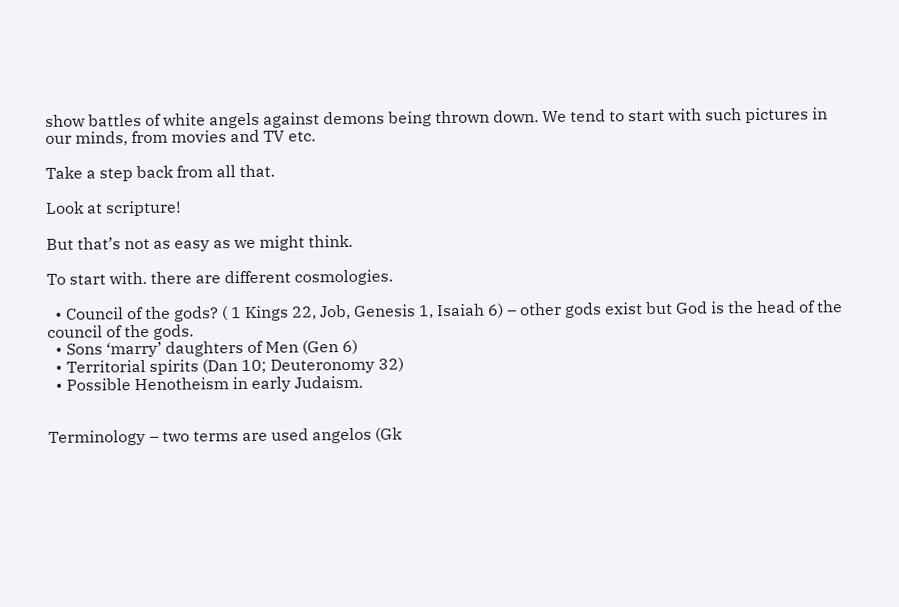show battles of white angels against demons being thrown down. We tend to start with such pictures in our minds, from movies and TV etc.

Take a step back from all that.

Look at scripture!

But that’s not as easy as we might think.

To start with. there are different cosmologies.

  • Council of the gods? ( 1 Kings 22, Job, Genesis 1, Isaiah 6) – other gods exist but God is the head of the council of the gods.
  • Sons ‘marry’ daughters of Men (Gen 6)
  • Territorial spirits (Dan 10; Deuteronomy 32)
  • Possible Henotheism in early Judaism.


Terminology – two terms are used angelos (Gk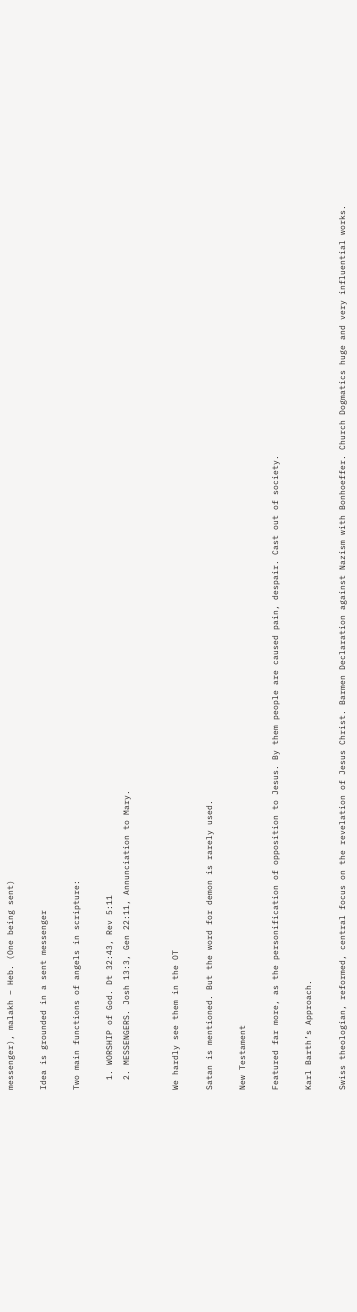messenger), malakh – Heb. (One being sent)

Idea is grounded in a sent messenger

Two main functions of angels in scripture:

  1. WORSHIP of God. Dt 32:43, Rev 5:11
  2. MESSENGERS. Josh 13:3, Gen 22:11, Annunciation to Mary.


We hardly see them in the OT

Satan is mentioned. But the word for demon is rarely used.

New Testament

Featured far more, as the personification of opposition to Jesus. By them people are caused pain, despair. Cast out of society.

Karl Barth’s Approach.

Swiss theologian, reformed, central focus on the revelation of Jesus Christ. Barmen Declaration against Nazism with Bonhoeffer. Church Dogmatics huge and very influential works.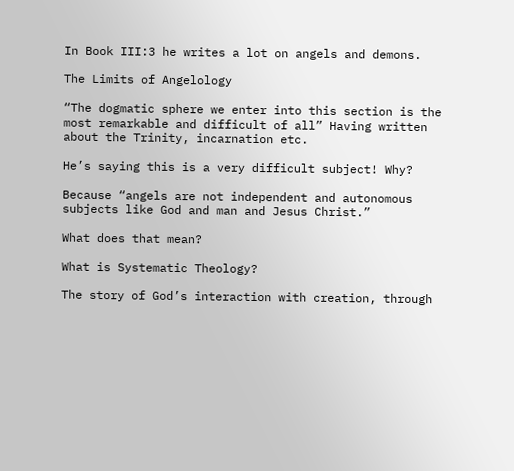In Book III:3 he writes a lot on angels and demons.

The Limits of Angelology

“The dogmatic sphere we enter into this section is the most remarkable and difficult of all” Having written about the Trinity, incarnation etc.

He’s saying this is a very difficult subject! Why?

Because “angels are not independent and autonomous subjects like God and man and Jesus Christ.”

What does that mean?

What is Systematic Theology?

The story of God’s interaction with creation, through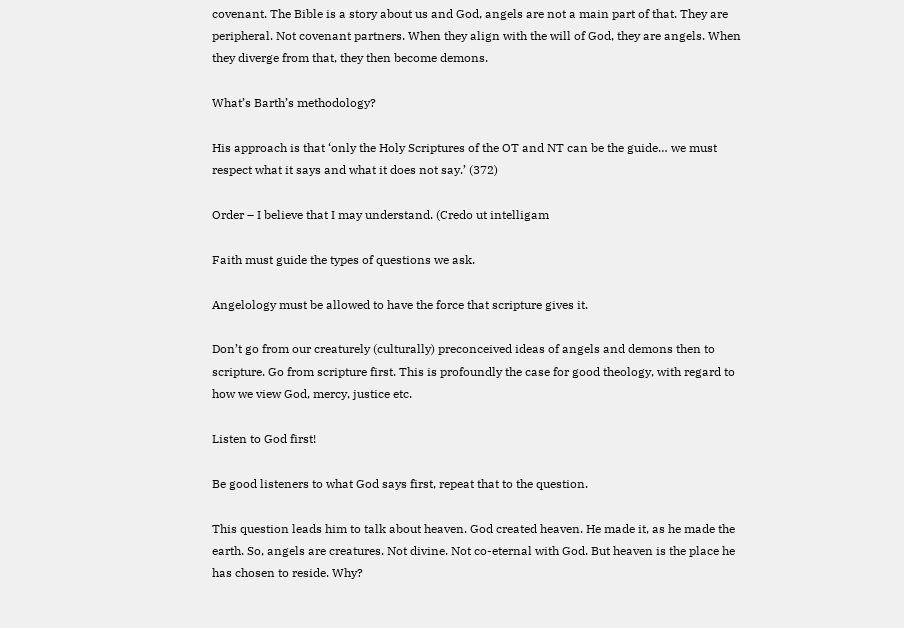covenant. The Bible is a story about us and God, angels are not a main part of that. They are peripheral. Not covenant partners. When they align with the will of God, they are angels. When they diverge from that, they then become demons.

What’s Barth’s methodology?

His approach is that ‘only the Holy Scriptures of the OT and NT can be the guide… we must respect what it says and what it does not say.’ (372)

Order – I believe that I may understand. (Credo ut intelligam

Faith must guide the types of questions we ask.

Angelology must be allowed to have the force that scripture gives it.

Don’t go from our creaturely (culturally) preconceived ideas of angels and demons then to scripture. Go from scripture first. This is profoundly the case for good theology, with regard to how we view God, mercy, justice etc.

Listen to God first!

Be good listeners to what God says first, repeat that to the question.

This question leads him to talk about heaven. God created heaven. He made it, as he made the earth. So, angels are creatures. Not divine. Not co-eternal with God. But heaven is the place he has chosen to reside. Why?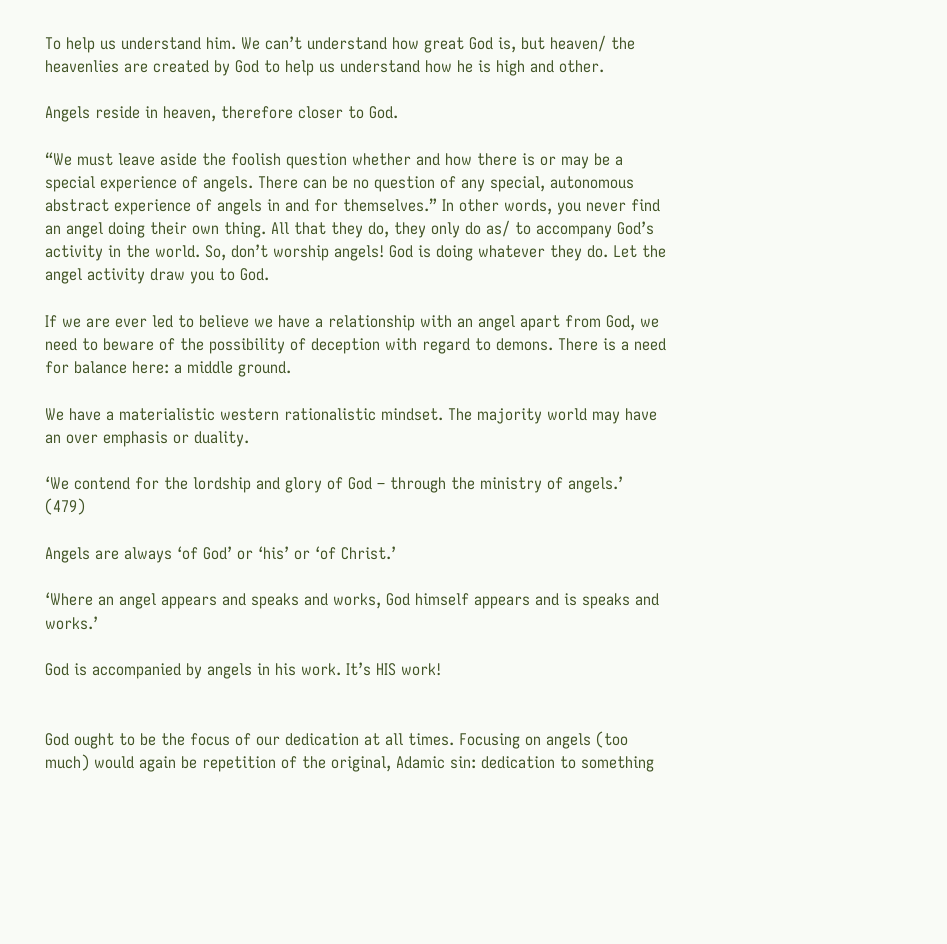To help us understand him. We can’t understand how great God is, but heaven/ the heavenlies are created by God to help us understand how he is high and other.

Angels reside in heaven, therefore closer to God.

“We must leave aside the foolish question whether and how there is or may be a special experience of angels. There can be no question of any special, autonomous abstract experience of angels in and for themselves.” In other words, you never find an angel doing their own thing. All that they do, they only do as/ to accompany God’s activity in the world. So, don’t worship angels! God is doing whatever they do. Let the angel activity draw you to God.

If we are ever led to believe we have a relationship with an angel apart from God, we need to beware of the possibility of deception with regard to demons. There is a need for balance here: a middle ground.

We have a materialistic western rationalistic mindset. The majority world may have an over emphasis or duality.

‘We contend for the lordship and glory of God – through the ministry of angels.’ (479)

Angels are always ‘of God’ or ‘his’ or ‘of Christ.’

‘Where an angel appears and speaks and works, God himself appears and is speaks and works.’

God is accompanied by angels in his work. It’s HIS work!


God ought to be the focus of our dedication at all times. Focusing on angels (too much) would again be repetition of the original, Adamic sin: dedication to something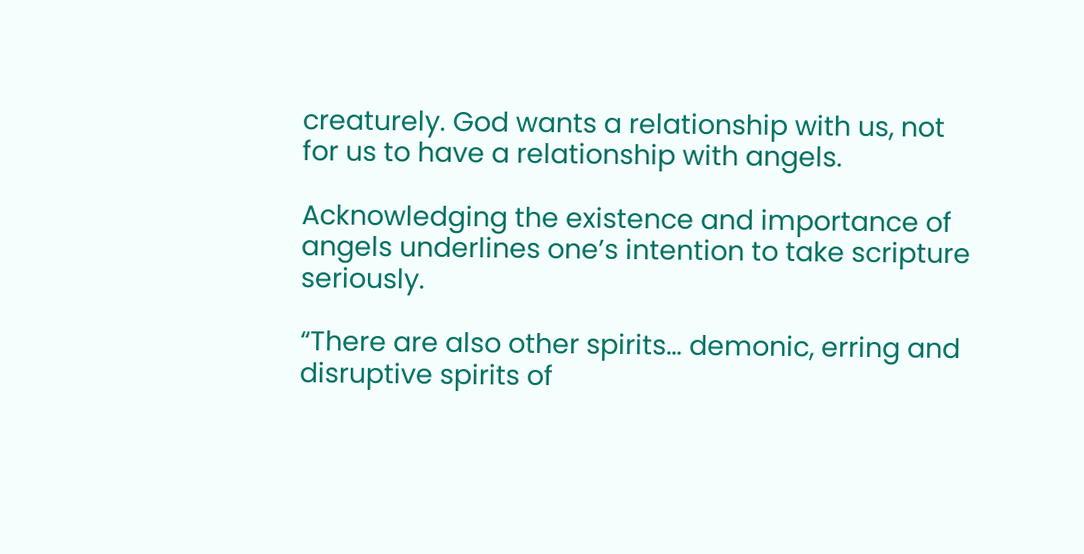creaturely. God wants a relationship with us, not for us to have a relationship with angels.

Acknowledging the existence and importance of angels underlines one’s intention to take scripture seriously.

“There are also other spirits… demonic, erring and disruptive spirits of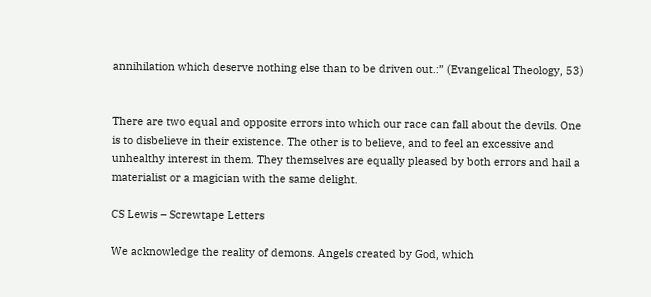annihilation which deserve nothing else than to be driven out.:” (Evangelical Theology, 53)


There are two equal and opposite errors into which our race can fall about the devils. One is to disbelieve in their existence. The other is to believe, and to feel an excessive and unhealthy interest in them. They themselves are equally pleased by both errors and hail a materialist or a magician with the same delight.

CS Lewis – Screwtape Letters

We acknowledge the reality of demons. Angels created by God, which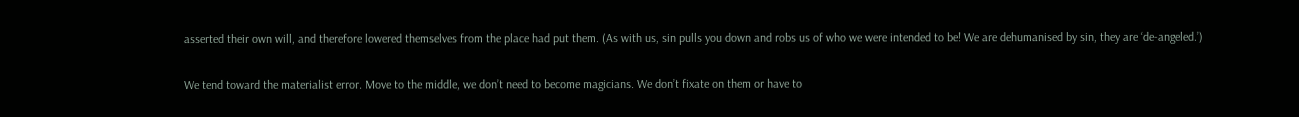asserted their own will, and therefore lowered themselves from the place had put them. (As with us, sin pulls you down and robs us of who we were intended to be! We are dehumanised by sin, they are ‘de-angeled.’)

We tend toward the materialist error. Move to the middle, we don’t need to become magicians. We don’t fixate on them or have to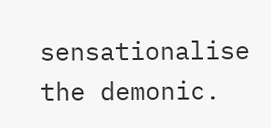sensationalise the demonic.